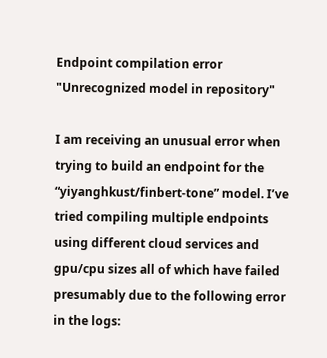Endpoint compilation error "Unrecognized model in repository"

I am receiving an unusual error when trying to build an endpoint for the “yiyanghkust/finbert-tone” model. I’ve tried compiling multiple endpoints using different cloud services and gpu/cpu sizes all of which have failed presumably due to the following error in the logs: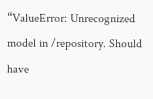“ValueError: Unrecognized model in /repository. Should have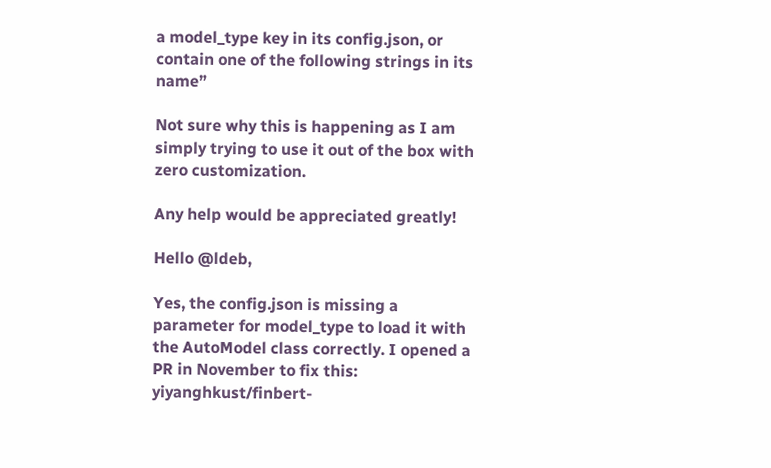a model_type key in its config.json, or contain one of the following strings in its name”

Not sure why this is happening as I am simply trying to use it out of the box with zero customization.

Any help would be appreciated greatly!

Hello @ldeb,

Yes, the config.json is missing a parameter for model_type to load it with the AutoModel class correctly. I opened a PR in November to fix this: yiyanghkust/finbert-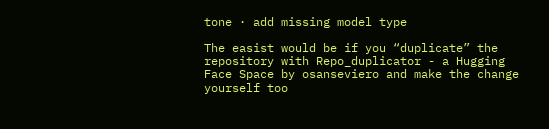tone · add missing model type

The easist would be if you “duplicate” the repository with Repo_duplicator - a Hugging Face Space by osanseviero and make the change yourself too